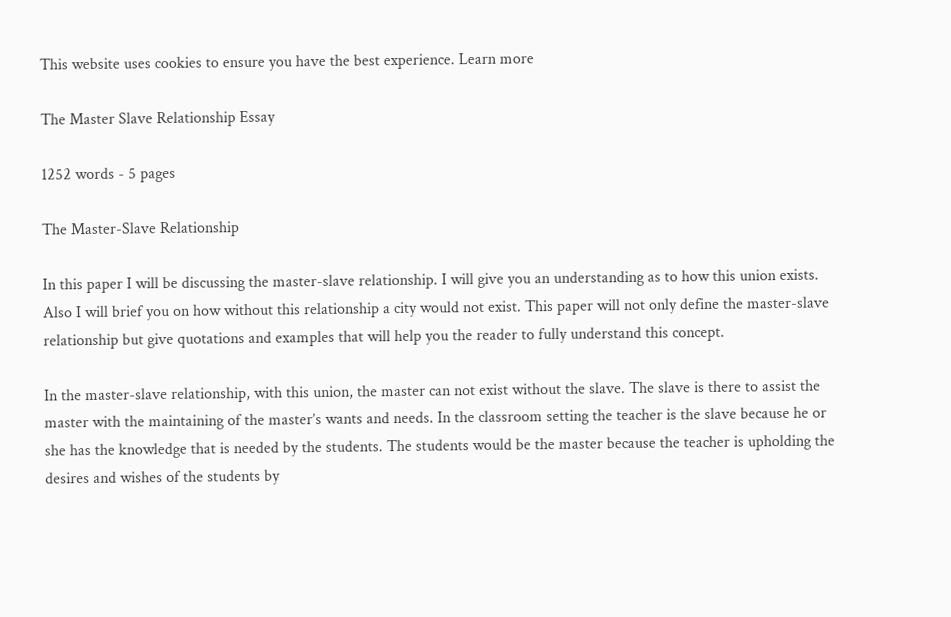This website uses cookies to ensure you have the best experience. Learn more

The Master Slave Relationship Essay

1252 words - 5 pages

The Master-Slave Relationship

In this paper I will be discussing the master-slave relationship. I will give you an understanding as to how this union exists. Also I will brief you on how without this relationship a city would not exist. This paper will not only define the master-slave relationship but give quotations and examples that will help you the reader to fully understand this concept.

In the master-slave relationship, with this union, the master can not exist without the slave. The slave is there to assist the master with the maintaining of the master’s wants and needs. In the classroom setting the teacher is the slave because he or she has the knowledge that is needed by the students. The students would be the master because the teacher is upholding the desires and wishes of the students by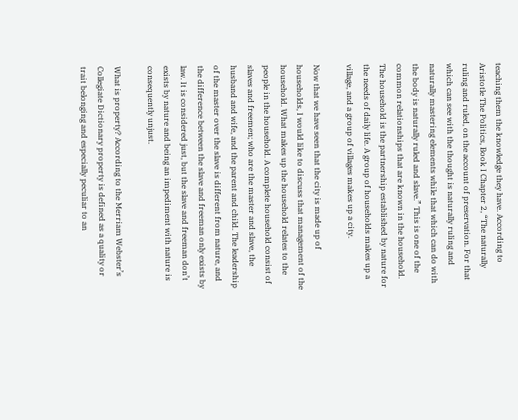teaching them the knowledge they have. According to Aristotle The Politics, Book I Chapter 2, “The naturally ruling and ruled, on the account of preservation. For that which can see with the thought is naturally ruling and naturally mastering elements while that which can do with the body is naturally ruled and slave.” This is one of the common relationships that are known in the household. The household is the partnership established by nature for the needs of daily life. A group of households makes up a village, and a group of villages makes up a city.

Now that we have seen that the city is made up of households, I would like to discuss that management of the household. What makes up the household relates to the people in the household. A complete household consist of slaves and freemen; who are the master and slave, the husband and wife, and the parent and child. The leadership of the master over the slave is different from nature, and the difference between the slave and freeman only exists by law. It is considered just, but the slave and freeman don’t exists by nature and being an impediment with nature is consequently unjust.

What is property? According to the Merriam Webster’s Collegiate Dictionary property is defined as a quality or trait belonging and especially peculiar to an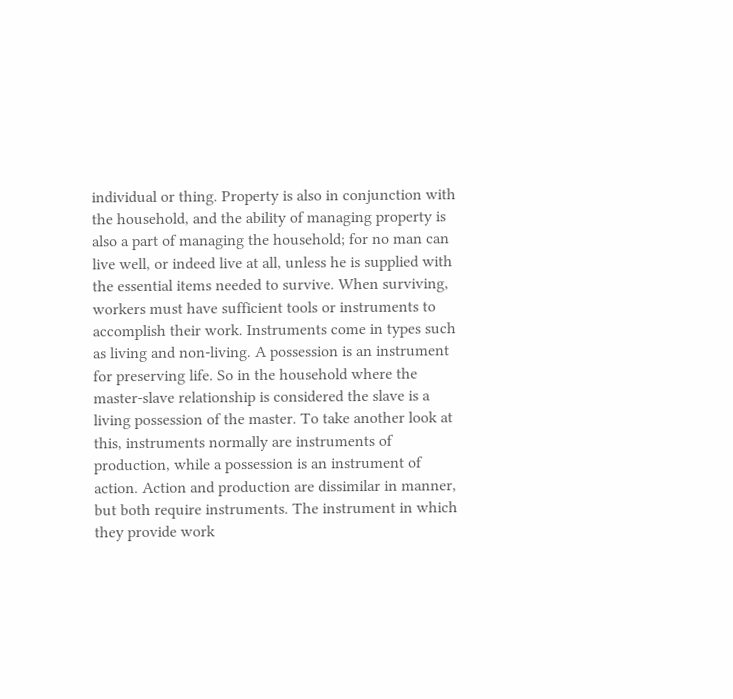individual or thing. Property is also in conjunction with the household, and the ability of managing property is also a part of managing the household; for no man can live well, or indeed live at all, unless he is supplied with the essential items needed to survive. When surviving, workers must have sufficient tools or instruments to accomplish their work. Instruments come in types such as living and non-living. A possession is an instrument for preserving life. So in the household where the master-slave relationship is considered the slave is a living possession of the master. To take another look at this, instruments normally are instruments of production, while a possession is an instrument of action. Action and production are dissimilar in manner, but both require instruments. The instrument in which they provide work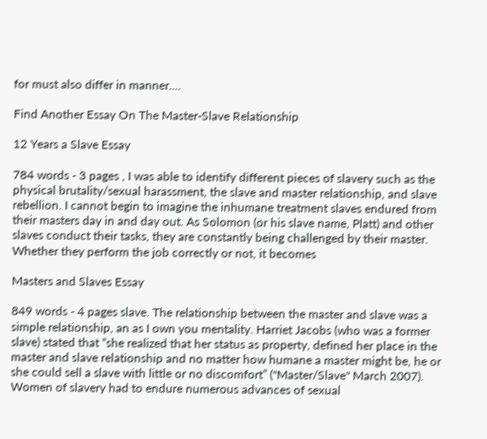for must also differ in manner....

Find Another Essay On The Master-Slave Relationship

12 Years a Slave Essay

784 words - 3 pages , I was able to identify different pieces of slavery such as the physical brutality/sexual harassment, the slave and master relationship, and slave rebellion. I cannot begin to imagine the inhumane treatment slaves endured from their masters day in and day out. As Solomon (or his slave name, Platt) and other slaves conduct their tasks, they are constantly being challenged by their master. Whether they perform the job correctly or not, it becomes

Masters and Slaves Essay

849 words - 4 pages slave. The relationship between the master and slave was a simple relationship, an as I own you mentality. Harriet Jacobs (who was a former slave) stated that “she realized that her status as property, defined her place in the master and slave relationship and no matter how humane a master might be, he or she could sell a slave with little or no discomfort” ("Master/Slave" March 2007). Women of slavery had to endure numerous advances of sexual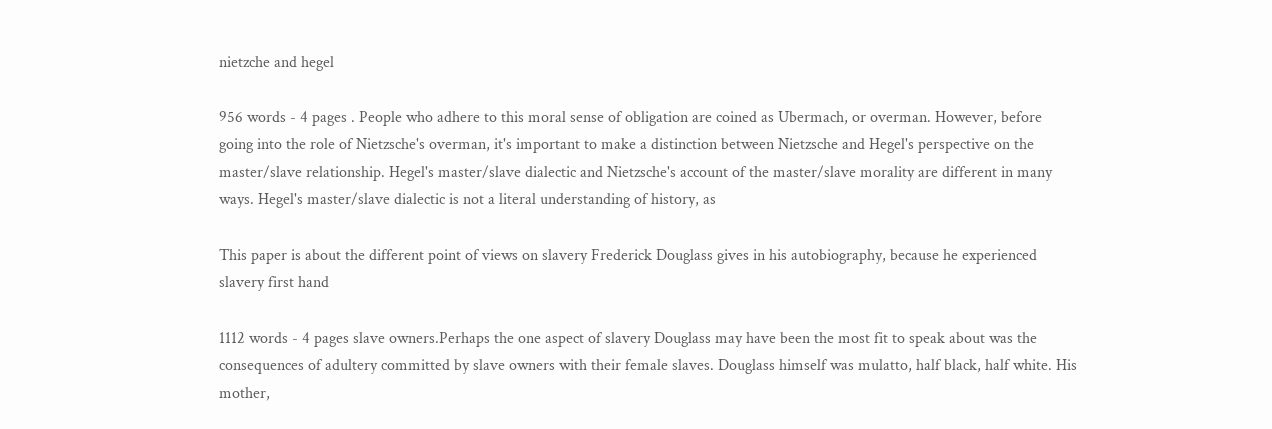nietzche and hegel

956 words - 4 pages . People who adhere to this moral sense of obligation are coined as Ubermach, or overman. However, before going into the role of Nietzsche's overman, it's important to make a distinction between Nietzsche and Hegel's perspective on the master/slave relationship. Hegel's master/slave dialectic and Nietzsche's account of the master/slave morality are different in many ways. Hegel's master/slave dialectic is not a literal understanding of history, as

This paper is about the different point of views on slavery Frederick Douglass gives in his autobiography, because he experienced slavery first hand

1112 words - 4 pages slave owners.Perhaps the one aspect of slavery Douglass may have been the most fit to speak about was the consequences of adultery committed by slave owners with their female slaves. Douglass himself was mulatto, half black, half white. His mother,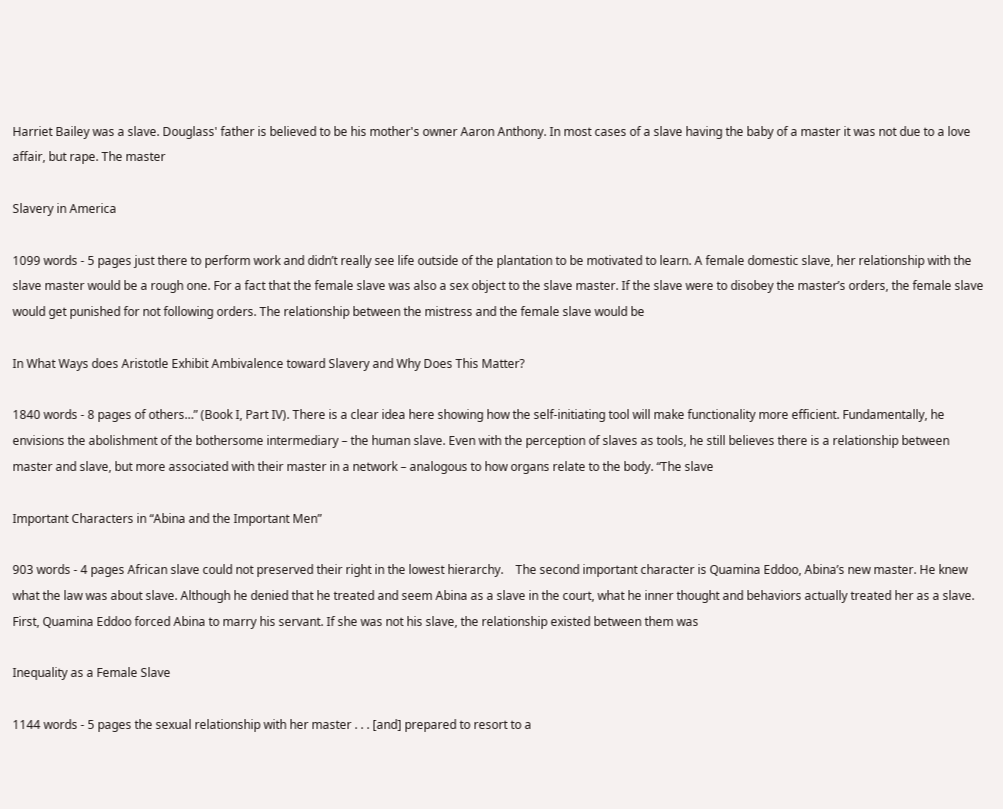Harriet Bailey was a slave. Douglass' father is believed to be his mother's owner Aaron Anthony. In most cases of a slave having the baby of a master it was not due to a love affair, but rape. The master

Slavery in America

1099 words - 5 pages just there to perform work and didn’t really see life outside of the plantation to be motivated to learn. A female domestic slave, her relationship with the slave master would be a rough one. For a fact that the female slave was also a sex object to the slave master. If the slave were to disobey the master’s orders, the female slave would get punished for not following orders. The relationship between the mistress and the female slave would be

In What Ways does Aristotle Exhibit Ambivalence toward Slavery and Why Does This Matter?

1840 words - 8 pages of others…” (Book I, Part IV). There is a clear idea here showing how the self-initiating tool will make functionality more efficient. Fundamentally, he envisions the abolishment of the bothersome intermediary – the human slave. Even with the perception of slaves as tools, he still believes there is a relationship between master and slave, but more associated with their master in a network – analogous to how organs relate to the body. “The slave

Important Characters in “Abina and the Important Men”

903 words - 4 pages African slave could not preserved their right in the lowest hierarchy.    The second important character is Quamina Eddoo, Abina’s new master. He knew what the law was about slave. Although he denied that he treated and seem Abina as a slave in the court, what he inner thought and behaviors actually treated her as a slave. First, Quamina Eddoo forced Abina to marry his servant. If she was not his slave, the relationship existed between them was

Inequality as a Female Slave

1144 words - 5 pages the sexual relationship with her master . . . [and] prepared to resort to a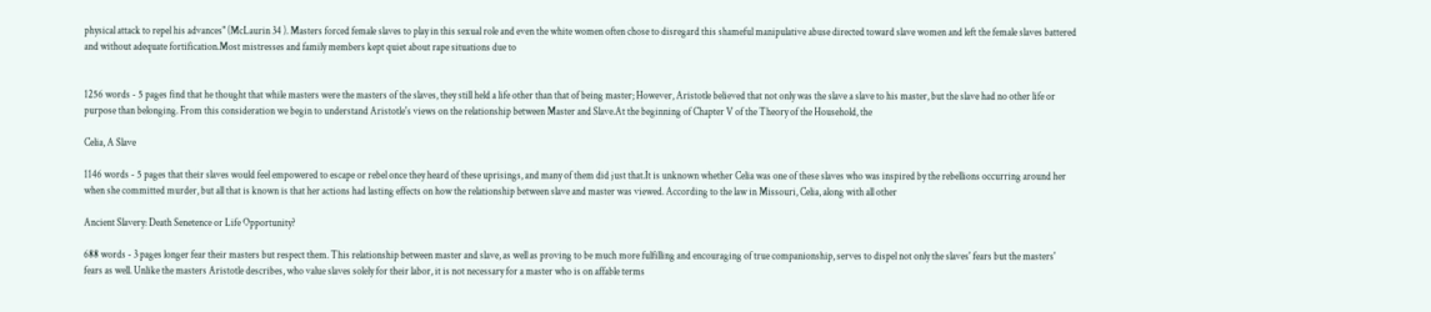physical attack to repel his advances" (McLaurin 34 ). Masters forced female slaves to play in this sexual role and even the white women often chose to disregard this shameful manipulative abuse directed toward slave women and left the female slaves battered and without adequate fortification.Most mistresses and family members kept quiet about rape situations due to


1256 words - 5 pages find that he thought that while masters were the masters of the slaves, they still held a life other than that of being master; However, Aristotle believed that not only was the slave a slave to his master, but the slave had no other life or purpose than belonging. From this consideration we begin to understand Aristotle's views on the relationship between Master and Slave.At the beginning of Chapter V of the Theory of the Household, the

Celia, A Slave

1146 words - 5 pages that their slaves would feel empowered to escape or rebel once they heard of these uprisings, and many of them did just that.It is unknown whether Celia was one of these slaves who was inspired by the rebellions occurring around her when she committed murder, but all that is known is that her actions had lasting effects on how the relationship between slave and master was viewed. According to the law in Missouri, Celia, along with all other

Ancient Slavery: Death Senetence or Life Opportunity?

688 words - 3 pages longer fear their masters but respect them. This relationship between master and slave, as well as proving to be much more fulfilling and encouraging of true companionship, serves to dispel not only the slaves' fears but the masters' fears as well. Unlike the masters Aristotle describes, who value slaves solely for their labor, it is not necessary for a master who is on affable terms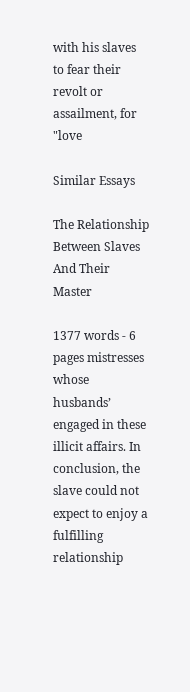with his slaves to fear their revolt or assailment, for "love

Similar Essays

The Relationship Between Slaves And Their Master

1377 words - 6 pages mistresses whose husbands’ engaged in these illicit affairs. In conclusion, the slave could not expect to enjoy a fulfilling relationship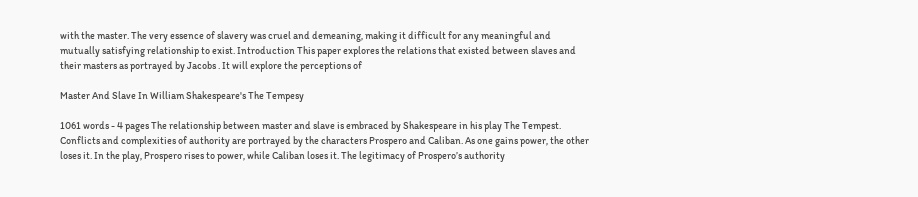with the master. The very essence of slavery was cruel and demeaning, making it difficult for any meaningful and mutually satisfying relationship to exist. Introduction This paper explores the relations that existed between slaves and their masters as portrayed by Jacobs . It will explore the perceptions of

Master And Slave In William Shakespeare's The Tempesy

1061 words - 4 pages The relationship between master and slave is embraced by Shakespeare in his play The Tempest. Conflicts and complexities of authority are portrayed by the characters Prospero and Caliban. As one gains power, the other loses it. In the play, Prospero rises to power, while Caliban loses it. The legitimacy of Prospero’s authority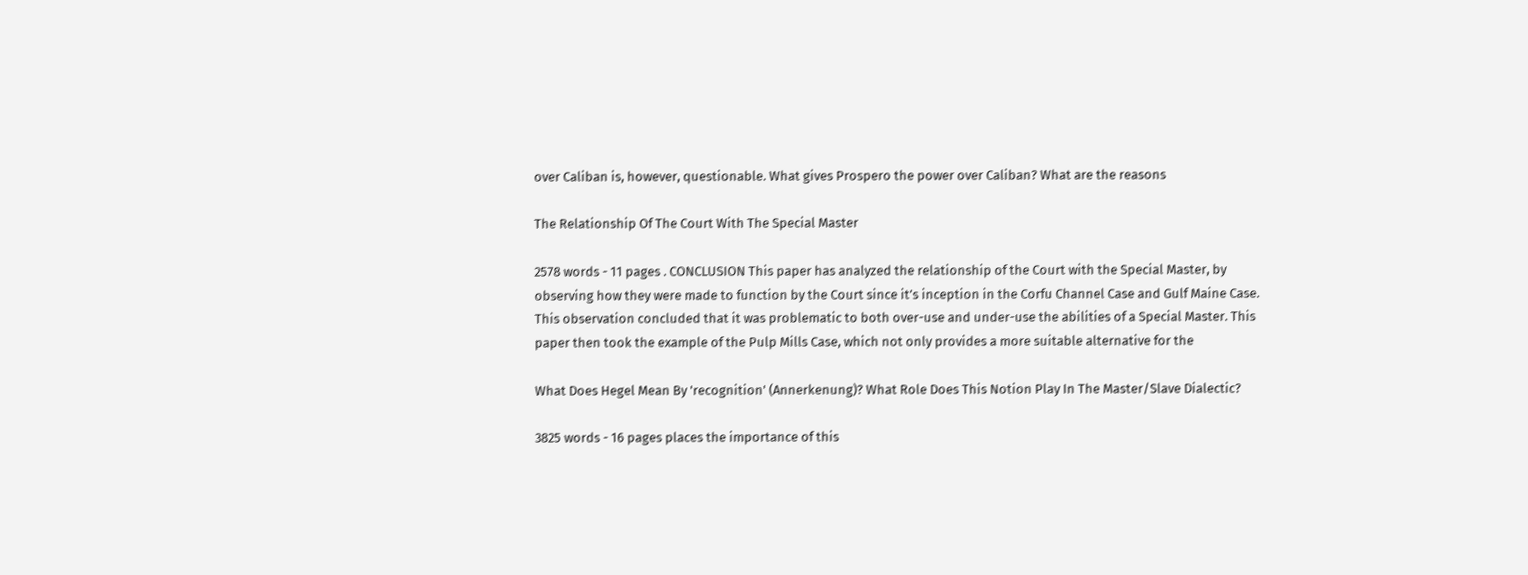over Caliban is, however, questionable. What gives Prospero the power over Caliban? What are the reasons

The Relationship Of The Court With The Special Master

2578 words - 11 pages . CONCLUSION This paper has analyzed the relationship of the Court with the Special Master, by observing how they were made to function by the Court since it’s inception in the Corfu Channel Case and Gulf Maine Case. This observation concluded that it was problematic to both over-use and under-use the abilities of a Special Master. This paper then took the example of the Pulp Mills Case, which not only provides a more suitable alternative for the

What Does Hegel Mean By 'recognition' (Annerkenung)? What Role Does This Notion Play In The Master/Slave Dialectic?

3825 words - 16 pages places the importance of this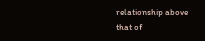relationship above that of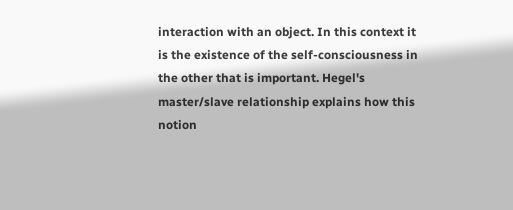interaction with an object. In this context it is the existence of the self-consciousness in the other that is important. Hegel's master/slave relationship explains how this notion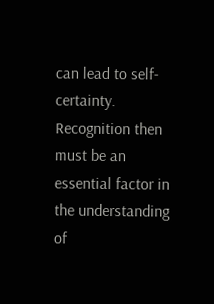can lead to self-certainty. Recognition then must be an essential factor in the understanding of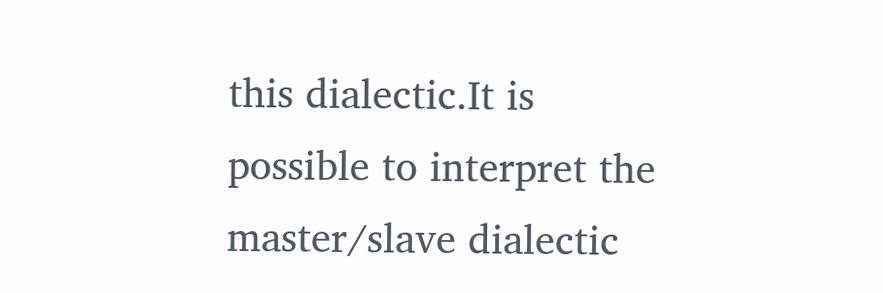this dialectic.It is possible to interpret the master/slave dialectic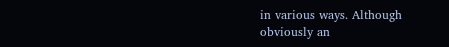in various ways. Although obviously an